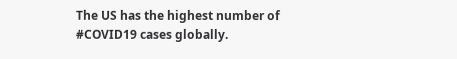The US has the highest number of #COVID19 cases globally.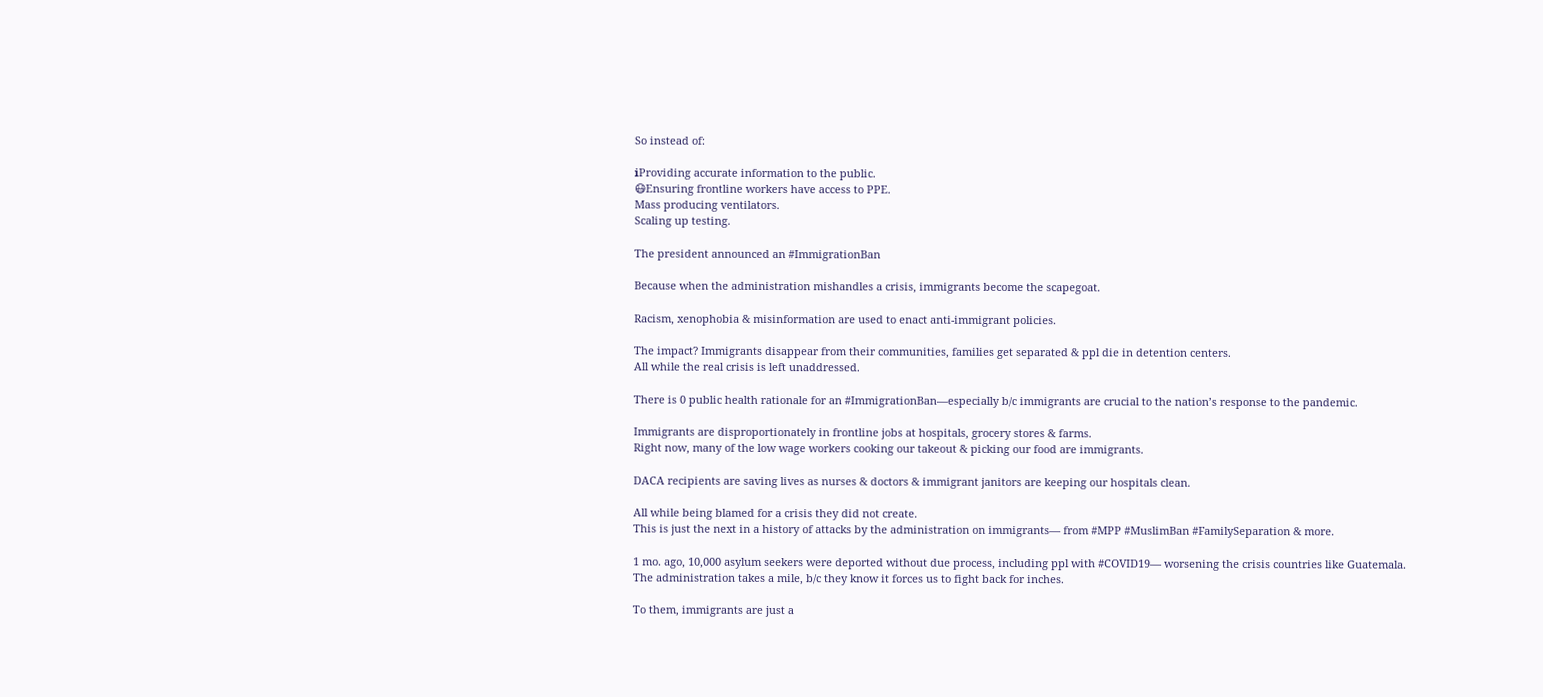So instead of:

ℹProviding accurate information to the public.
😷Ensuring frontline workers have access to PPE.
Mass producing ventilators.
Scaling up testing.

The president announced an #ImmigrationBan

Because when the administration mishandles a crisis, immigrants become the scapegoat.

Racism, xenophobia & misinformation are used to enact anti-immigrant policies.

The impact? Immigrants disappear from their communities, families get separated & ppl die in detention centers.
All while the real crisis is left unaddressed.

There is 0 public health rationale for an #ImmigrationBan—especially b/c immigrants are crucial to the nation’s response to the pandemic.

Immigrants are disproportionately in frontline jobs at hospitals, grocery stores & farms.
Right now, many of the low wage workers cooking our takeout & picking our food are immigrants.

DACA recipients are saving lives as nurses & doctors & immigrant janitors are keeping our hospitals clean.

All while being blamed for a crisis they did not create.
This is just the next in a history of attacks by the administration on immigrants— from #MPP #MuslimBan #FamilySeparation & more.

1 mo. ago, 10,000 asylum seekers were deported without due process, including ppl with #COVID19— worsening the crisis countries like Guatemala.
The administration takes a mile, b/c they know it forces us to fight back for inches.

To them, immigrants are just a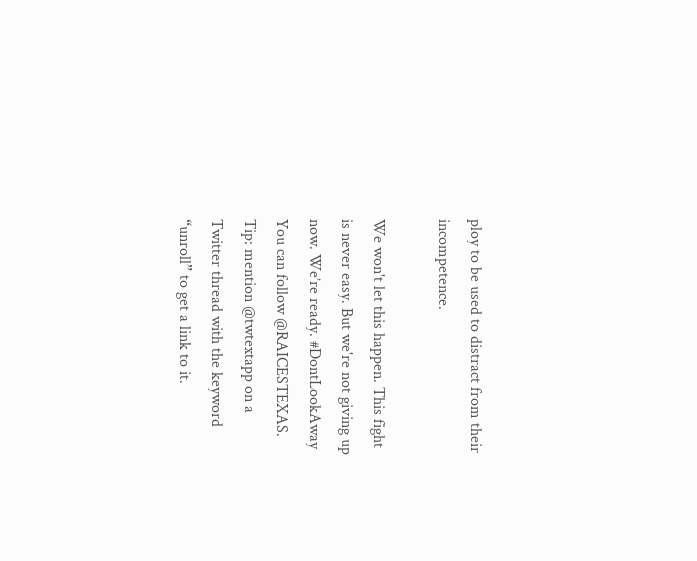ploy to be used to distract from their incompetence.

We won't let this happen. This fight is never easy. But we're not giving up now. We’re ready. #DontLookAway
You can follow @RAICESTEXAS.
Tip: mention @twtextapp on a Twitter thread with the keyword “unroll” to get a link to it.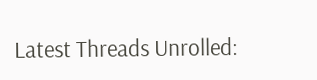Latest Threads Unrolled: